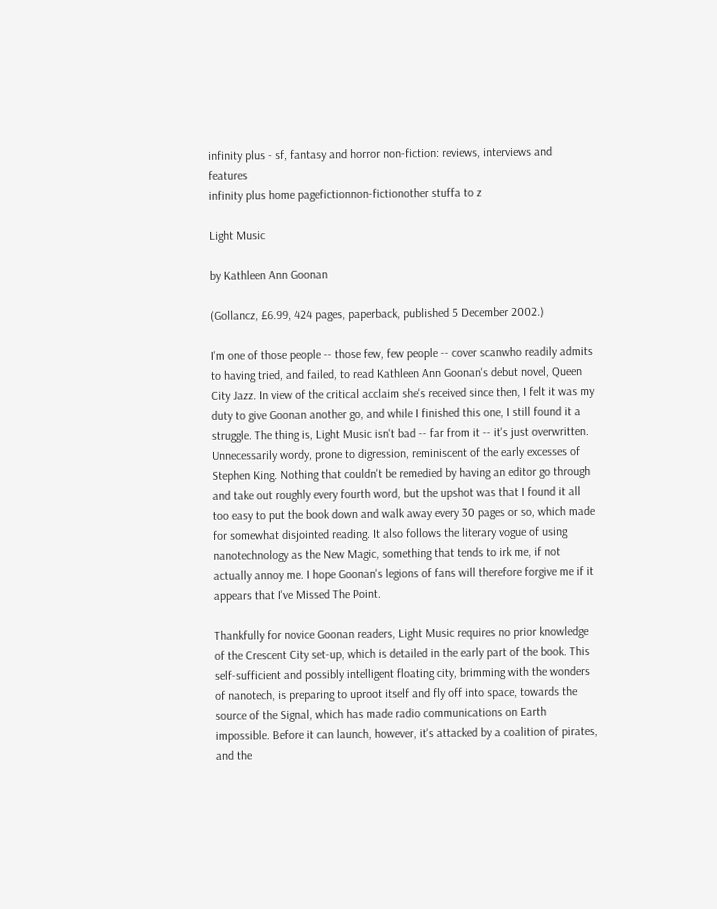infinity plus - sf, fantasy and horror non-fiction: reviews, interviews and features
infinity plus home pagefictionnon-fictionother stuffa to z

Light Music

by Kathleen Ann Goonan

(Gollancz, £6.99, 424 pages, paperback, published 5 December 2002.)

I'm one of those people -- those few, few people -- cover scanwho readily admits to having tried, and failed, to read Kathleen Ann Goonan's debut novel, Queen City Jazz. In view of the critical acclaim she's received since then, I felt it was my duty to give Goonan another go, and while I finished this one, I still found it a struggle. The thing is, Light Music isn't bad -- far from it -- it's just overwritten. Unnecessarily wordy, prone to digression, reminiscent of the early excesses of Stephen King. Nothing that couldn't be remedied by having an editor go through and take out roughly every fourth word, but the upshot was that I found it all too easy to put the book down and walk away every 30 pages or so, which made for somewhat disjointed reading. It also follows the literary vogue of using nanotechnology as the New Magic, something that tends to irk me, if not actually annoy me. I hope Goonan's legions of fans will therefore forgive me if it appears that I've Missed The Point.

Thankfully for novice Goonan readers, Light Music requires no prior knowledge of the Crescent City set-up, which is detailed in the early part of the book. This self-sufficient and possibly intelligent floating city, brimming with the wonders of nanotech, is preparing to uproot itself and fly off into space, towards the source of the Signal, which has made radio communications on Earth impossible. Before it can launch, however, it's attacked by a coalition of pirates, and the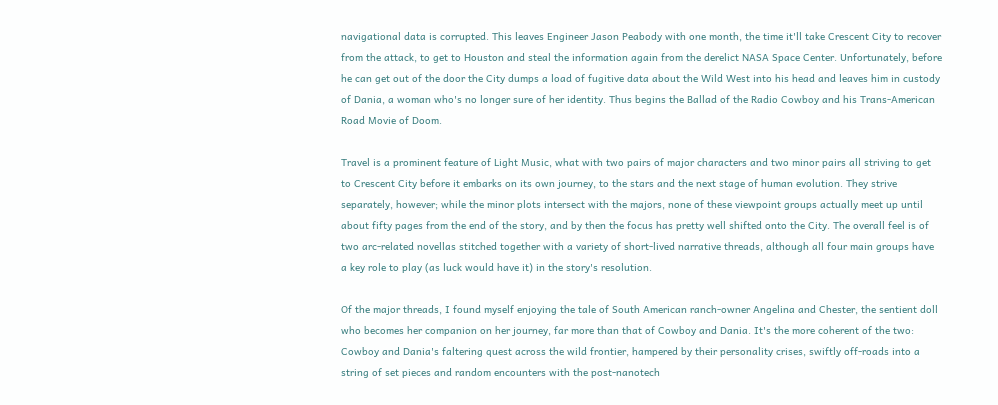navigational data is corrupted. This leaves Engineer Jason Peabody with one month, the time it'll take Crescent City to recover from the attack, to get to Houston and steal the information again from the derelict NASA Space Center. Unfortunately, before he can get out of the door the City dumps a load of fugitive data about the Wild West into his head and leaves him in custody of Dania, a woman who's no longer sure of her identity. Thus begins the Ballad of the Radio Cowboy and his Trans-American Road Movie of Doom.

Travel is a prominent feature of Light Music, what with two pairs of major characters and two minor pairs all striving to get to Crescent City before it embarks on its own journey, to the stars and the next stage of human evolution. They strive separately, however; while the minor plots intersect with the majors, none of these viewpoint groups actually meet up until about fifty pages from the end of the story, and by then the focus has pretty well shifted onto the City. The overall feel is of two arc-related novellas stitched together with a variety of short-lived narrative threads, although all four main groups have a key role to play (as luck would have it) in the story's resolution.

Of the major threads, I found myself enjoying the tale of South American ranch-owner Angelina and Chester, the sentient doll who becomes her companion on her journey, far more than that of Cowboy and Dania. It's the more coherent of the two: Cowboy and Dania's faltering quest across the wild frontier, hampered by their personality crises, swiftly off-roads into a string of set pieces and random encounters with the post-nanotech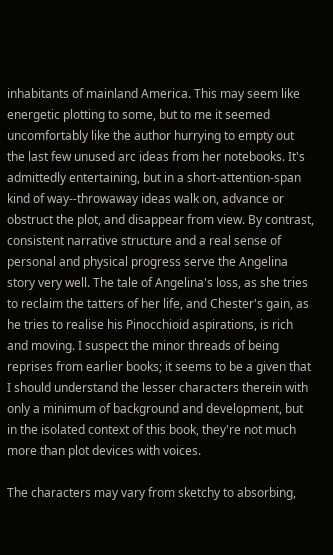inhabitants of mainland America. This may seem like energetic plotting to some, but to me it seemed uncomfortably like the author hurrying to empty out the last few unused arc ideas from her notebooks. It's admittedly entertaining, but in a short-attention-span kind of way--throwaway ideas walk on, advance or obstruct the plot, and disappear from view. By contrast, consistent narrative structure and a real sense of personal and physical progress serve the Angelina story very well. The tale of Angelina's loss, as she tries to reclaim the tatters of her life, and Chester's gain, as he tries to realise his Pinocchioid aspirations, is rich and moving. I suspect the minor threads of being reprises from earlier books; it seems to be a given that I should understand the lesser characters therein with only a minimum of background and development, but in the isolated context of this book, they're not much more than plot devices with voices.

The characters may vary from sketchy to absorbing,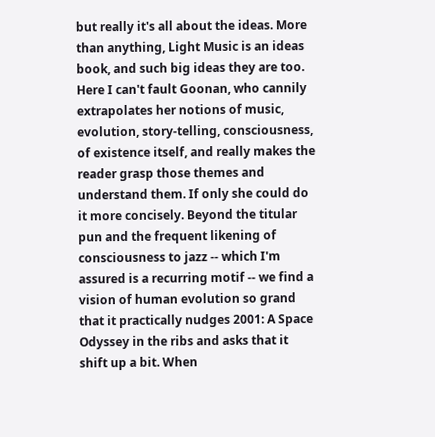but really it's all about the ideas. More than anything, Light Music is an ideas book, and such big ideas they are too. Here I can't fault Goonan, who cannily extrapolates her notions of music, evolution, story-telling, consciousness, of existence itself, and really makes the reader grasp those themes and understand them. If only she could do it more concisely. Beyond the titular pun and the frequent likening of consciousness to jazz -- which I'm assured is a recurring motif -- we find a vision of human evolution so grand that it practically nudges 2001: A Space Odyssey in the ribs and asks that it shift up a bit. When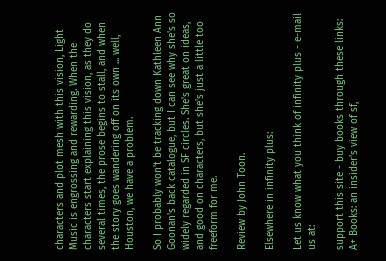characters and plot mesh with this vision, Light Music is engrossing and rewarding. When the characters start explaining this vision, as they do several times, the prose begins to stall, and when the story goes wandering off on its own ... well, Houston, we have a problem.

So I probably won't be tracking down Kathleen Ann Goonan's back catalogue, but I can see why she's so widely regarded in SF circles. She's great on ideas, and good on characters, but she's just a little too freeform for me.

Review by John Toon.

Elsewhere in infinity plus:

Let us know what you think of infinity plus - e-mail us at:

support this site - buy books through these links:
A+ Books: an insider's view of sf,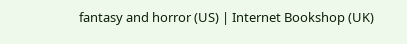fantasy and horror (US) | Internet Bookshop (UK)